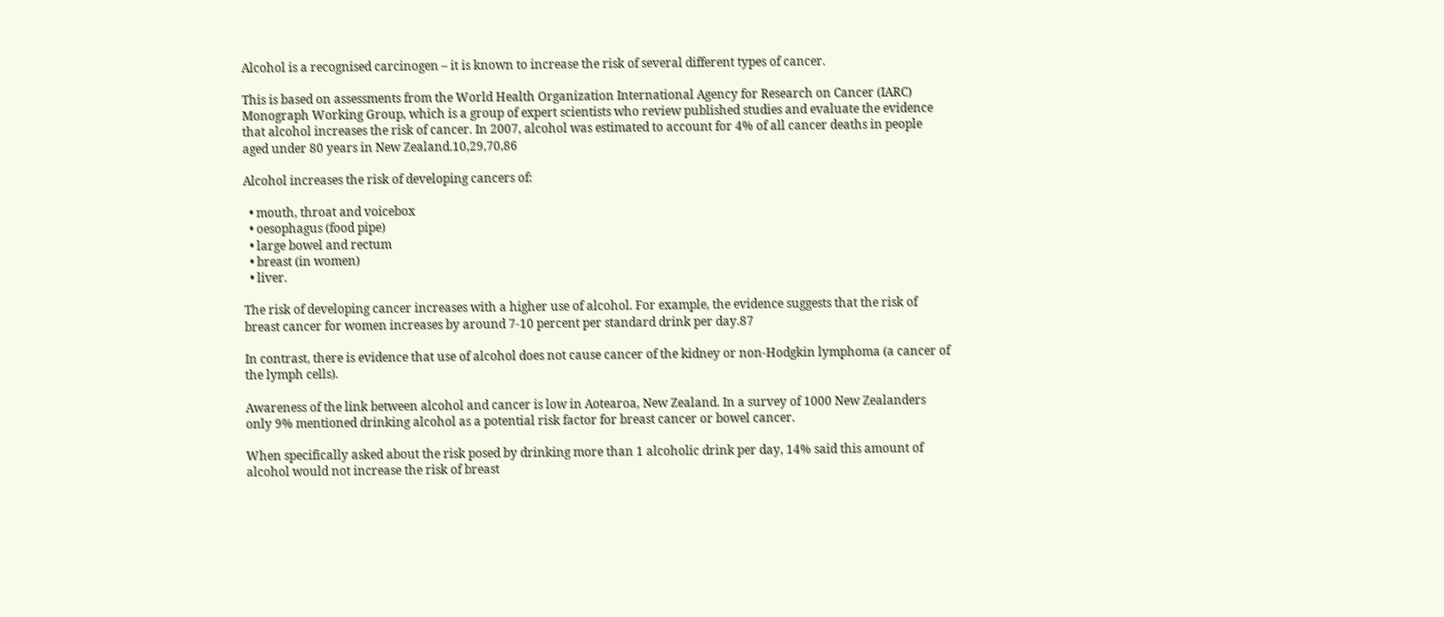Alcohol is a recognised carcinogen – it is known to increase the risk of several different types of cancer.

This is based on assessments from the World Health Organization International Agency for Research on Cancer (IARC) Monograph Working Group, which is a group of expert scientists who review published studies and evaluate the evidence that alcohol increases the risk of cancer. In 2007, alcohol was estimated to account for 4% of all cancer deaths in people aged under 80 years in New Zealand.10,29,70,86

Alcohol increases the risk of developing cancers of:

  • mouth, throat and voicebox
  • oesophagus (food pipe)
  • large bowel and rectum
  • breast (in women)
  • liver.

The risk of developing cancer increases with a higher use of alcohol. For example, the evidence suggests that the risk of breast cancer for women increases by around 7-10 percent per standard drink per day.87

In contrast, there is evidence that use of alcohol does not cause cancer of the kidney or non-Hodgkin lymphoma (a cancer of the lymph cells).

Awareness of the link between alcohol and cancer is low in Aotearoa, New Zealand. In a survey of 1000 New Zealanders only 9% mentioned drinking alcohol as a potential risk factor for breast cancer or bowel cancer.

When specifically asked about the risk posed by drinking more than 1 alcoholic drink per day, 14% said this amount of alcohol would not increase the risk of breast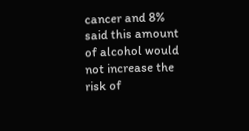cancer and 8% said this amount of alcohol would not increase the risk of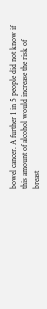bowel cancer. A further 1 in 5 people did not know if this amount of alcohol would increase the risk of breast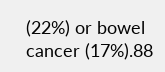(22%) or bowel cancer (17%).88